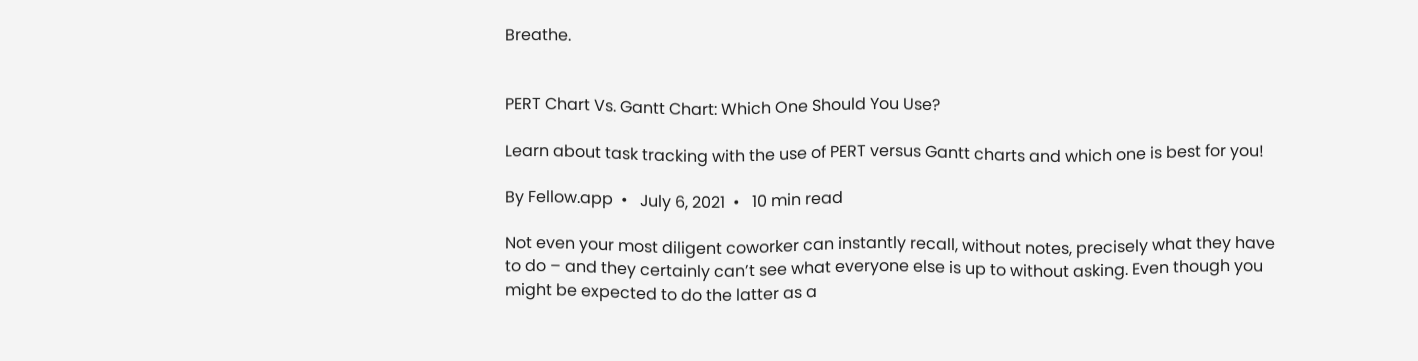Breathe.


PERT Chart Vs. Gantt Chart: Which One Should You Use?

Learn about task tracking with the use of PERT versus Gantt charts and which one is best for you!

By Fellow.app  •   July 6, 2021  •   10 min read

Not even your most diligent coworker can instantly recall, without notes, precisely what they have to do – and they certainly can’t see what everyone else is up to without asking. Even though you might be expected to do the latter as a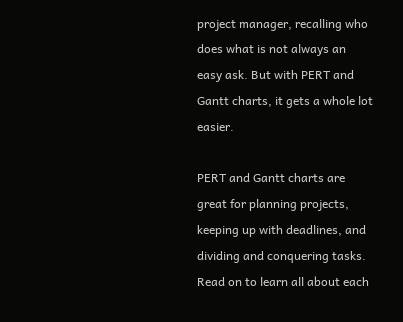project manager, recalling who does what is not always an easy ask. But with PERT and Gantt charts, it gets a whole lot easier.

PERT and Gantt charts are great for planning projects, keeping up with deadlines, and dividing and conquering tasks. Read on to learn all about each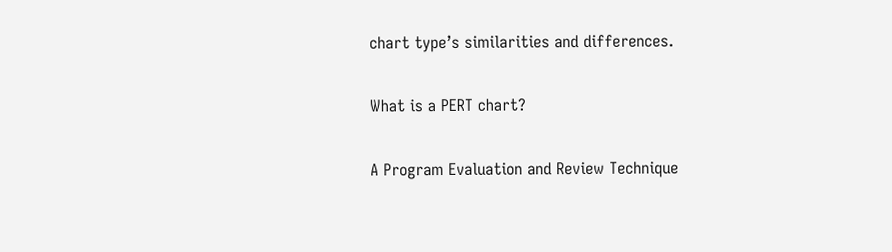chart type’s similarities and differences.

What is a PERT chart?

A Program Evaluation and Review Technique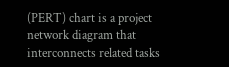(PERT) chart is a project network diagram that interconnects related tasks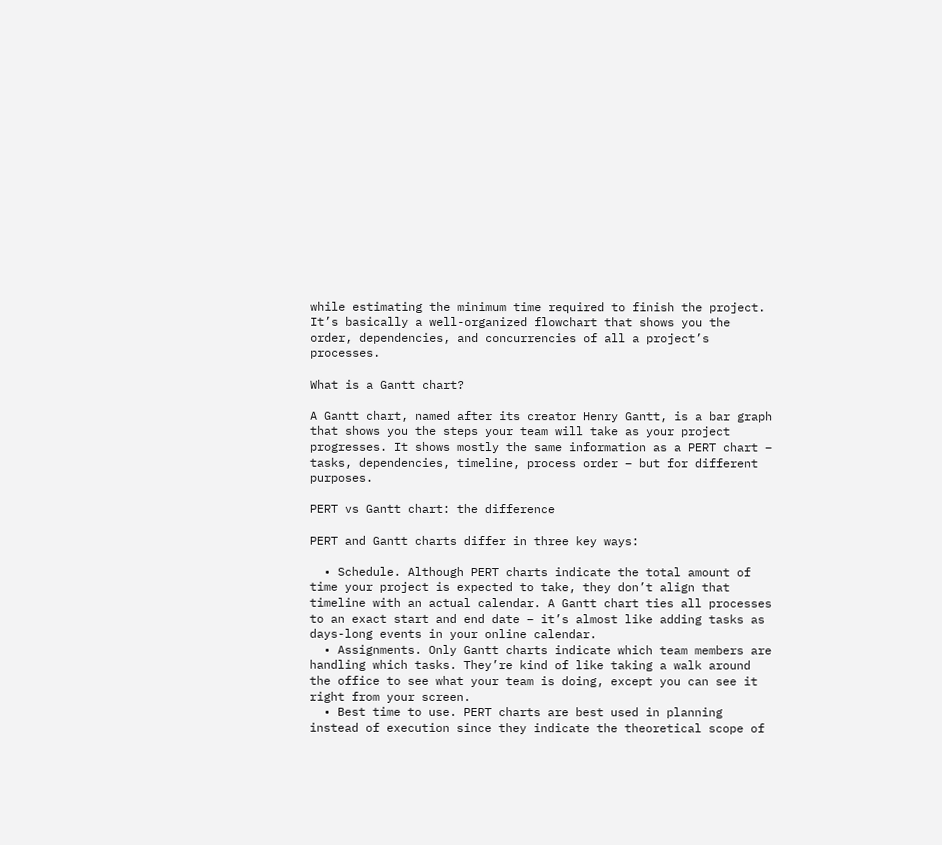while estimating the minimum time required to finish the project. It’s basically a well-organized flowchart that shows you the order, dependencies, and concurrencies of all a project’s processes.

What is a Gantt chart?

A Gantt chart, named after its creator Henry Gantt, is a bar graph that shows you the steps your team will take as your project progresses. It shows mostly the same information as a PERT chart – tasks, dependencies, timeline, process order – but for different purposes.

PERT vs Gantt chart: the difference

PERT and Gantt charts differ in three key ways:

  • Schedule. Although PERT charts indicate the total amount of time your project is expected to take, they don’t align that timeline with an actual calendar. A Gantt chart ties all processes to an exact start and end date – it’s almost like adding tasks as days-long events in your online calendar.
  • Assignments. Only Gantt charts indicate which team members are handling which tasks. They’re kind of like taking a walk around the office to see what your team is doing, except you can see it right from your screen.
  • Best time to use. PERT charts are best used in planning instead of execution since they indicate the theoretical scope of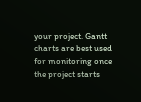your project. Gantt charts are best used for monitoring once the project starts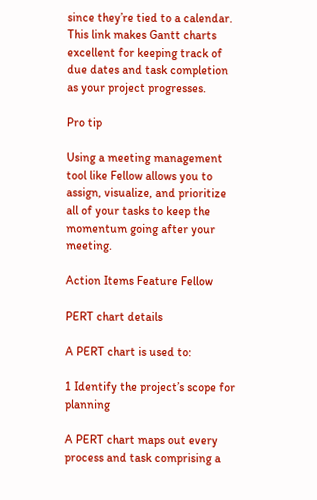since they’re tied to a calendar. This link makes Gantt charts excellent for keeping track of due dates and task completion as your project progresses.

Pro tip

Using a meeting management tool like Fellow allows you to assign, visualize, and prioritize all of your tasks to keep the momentum going after your meeting.

Action Items Feature Fellow

PERT chart details

A PERT chart is used to:

1 Identify the project’s scope for planning

A PERT chart maps out every process and task comprising a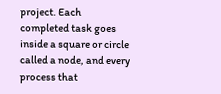project. Each completed task goes inside a square or circle called a node, and every process that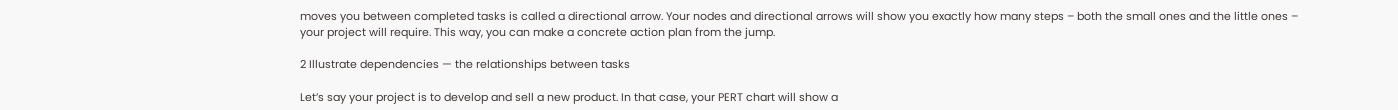moves you between completed tasks is called a directional arrow. Your nodes and directional arrows will show you exactly how many steps – both the small ones and the little ones – your project will require. This way, you can make a concrete action plan from the jump.

2 Illustrate dependencies — the relationships between tasks

Let’s say your project is to develop and sell a new product. In that case, your PERT chart will show a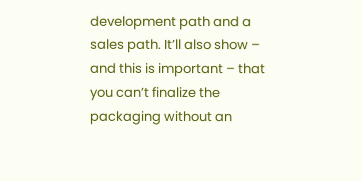development path and a sales path. It’ll also show – and this is important – that you can’t finalize the packaging without an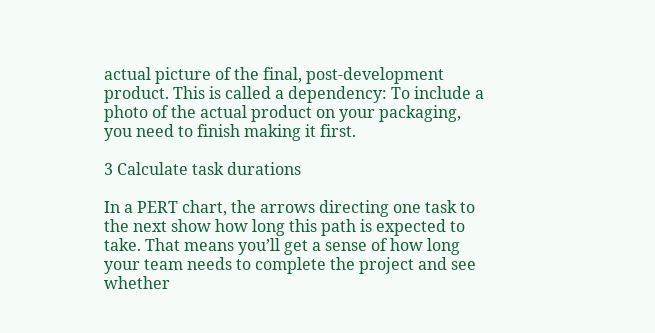actual picture of the final, post-development product. This is called a dependency: To include a photo of the actual product on your packaging, you need to finish making it first.

3 Calculate task durations

In a PERT chart, the arrows directing one task to the next show how long this path is expected to take. That means you’ll get a sense of how long your team needs to complete the project and see whether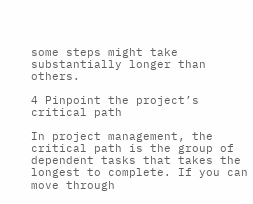some steps might take substantially longer than others.

4 Pinpoint the project’s critical path

In project management, the critical path is the group of dependent tasks that takes the longest to complete. If you can move through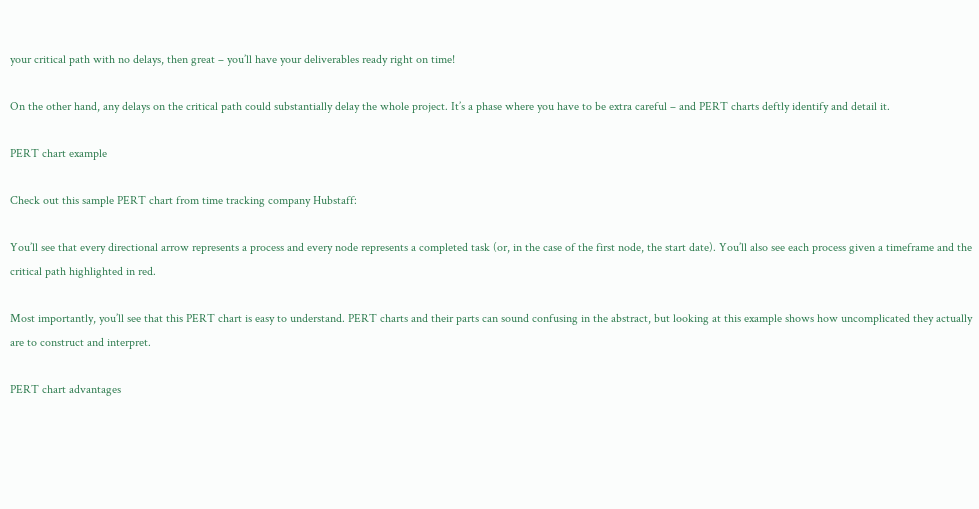your critical path with no delays, then great – you’ll have your deliverables ready right on time!

On the other hand, any delays on the critical path could substantially delay the whole project. It’s a phase where you have to be extra careful – and PERT charts deftly identify and detail it.

PERT chart example

Check out this sample PERT chart from time tracking company Hubstaff:

You’ll see that every directional arrow represents a process and every node represents a completed task (or, in the case of the first node, the start date). You’ll also see each process given a timeframe and the critical path highlighted in red.

Most importantly, you’ll see that this PERT chart is easy to understand. PERT charts and their parts can sound confusing in the abstract, but looking at this example shows how uncomplicated they actually are to construct and interpret.

PERT chart advantages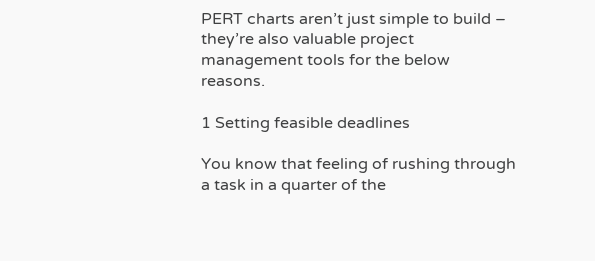PERT charts aren’t just simple to build – they’re also valuable project management tools for the below reasons.

1 Setting feasible deadlines

You know that feeling of rushing through a task in a quarter of the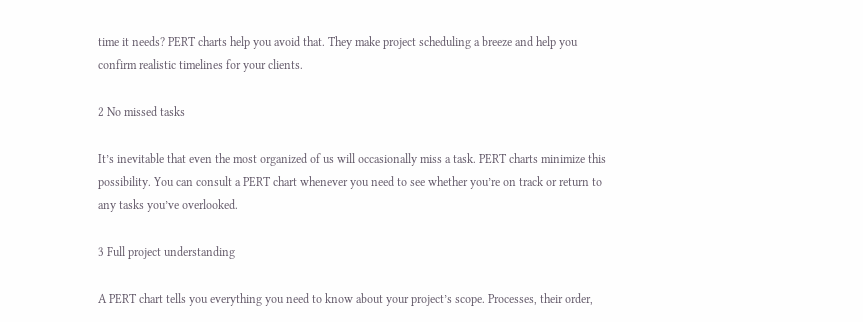time it needs? PERT charts help you avoid that. They make project scheduling a breeze and help you confirm realistic timelines for your clients.

2 No missed tasks

It’s inevitable that even the most organized of us will occasionally miss a task. PERT charts minimize this possibility. You can consult a PERT chart whenever you need to see whether you’re on track or return to any tasks you’ve overlooked.

3 Full project understanding

A PERT chart tells you everything you need to know about your project’s scope. Processes, their order,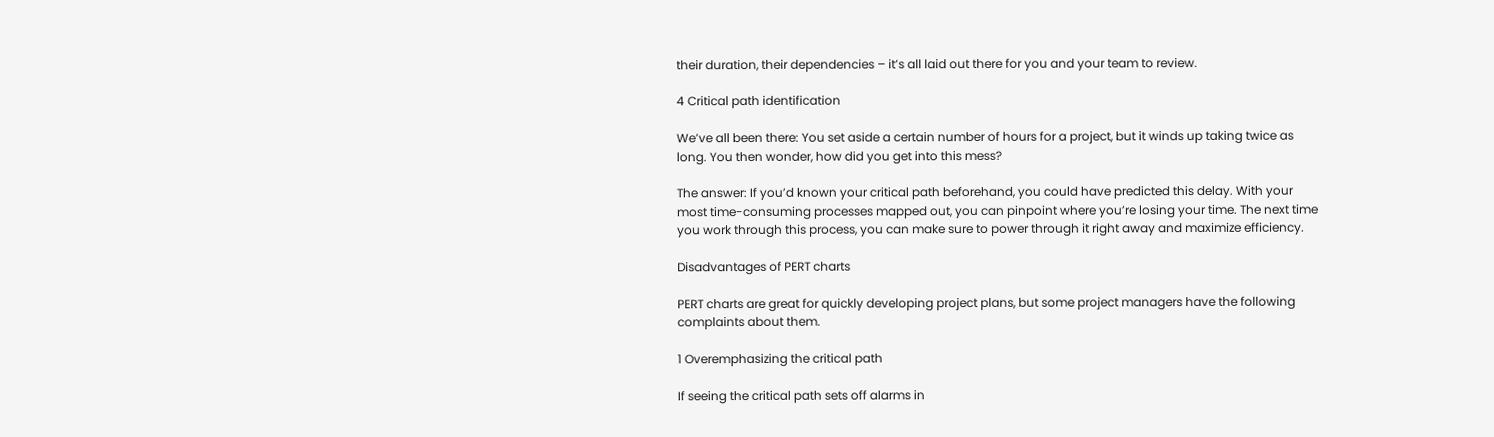their duration, their dependencies – it’s all laid out there for you and your team to review.

4 Critical path identification

We’ve all been there: You set aside a certain number of hours for a project, but it winds up taking twice as long. You then wonder, how did you get into this mess?

The answer: If you’d known your critical path beforehand, you could have predicted this delay. With your most time-consuming processes mapped out, you can pinpoint where you’re losing your time. The next time you work through this process, you can make sure to power through it right away and maximize efficiency.

Disadvantages of PERT charts

PERT charts are great for quickly developing project plans, but some project managers have the following complaints about them.

1 Overemphasizing the critical path

If seeing the critical path sets off alarms in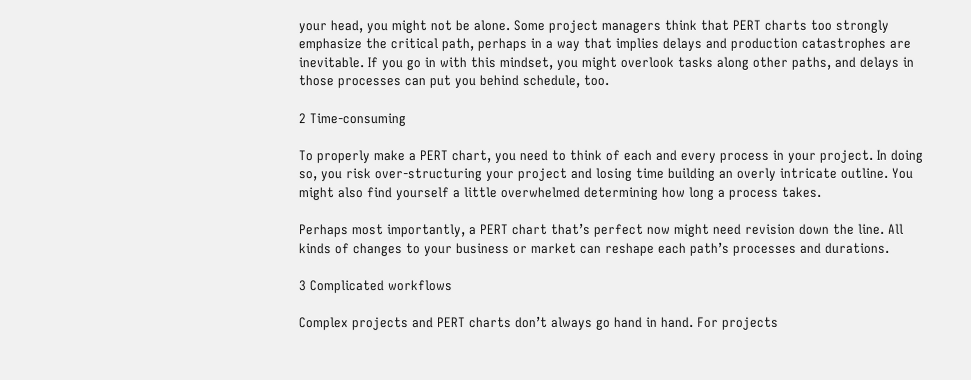your head, you might not be alone. Some project managers think that PERT charts too strongly emphasize the critical path, perhaps in a way that implies delays and production catastrophes are inevitable. If you go in with this mindset, you might overlook tasks along other paths, and delays in those processes can put you behind schedule, too.

2 Time-consuming

To properly make a PERT chart, you need to think of each and every process in your project. In doing so, you risk over-structuring your project and losing time building an overly intricate outline. You might also find yourself a little overwhelmed determining how long a process takes.

Perhaps most importantly, a PERT chart that’s perfect now might need revision down the line. All kinds of changes to your business or market can reshape each path’s processes and durations.

3 Complicated workflows

Complex projects and PERT charts don’t always go hand in hand. For projects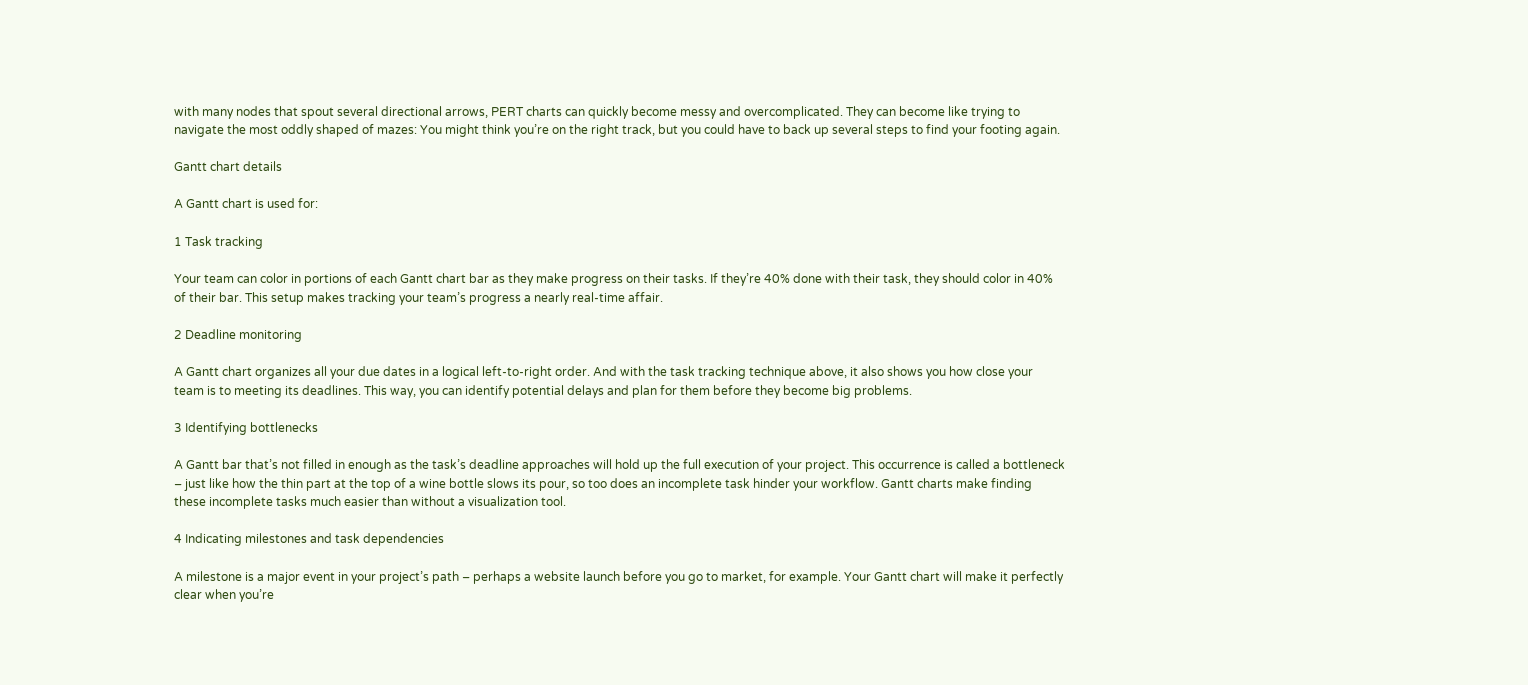with many nodes that spout several directional arrows, PERT charts can quickly become messy and overcomplicated. They can become like trying to navigate the most oddly shaped of mazes: You might think you’re on the right track, but you could have to back up several steps to find your footing again.

Gantt chart details

A Gantt chart is used for:

1 Task tracking

Your team can color in portions of each Gantt chart bar as they make progress on their tasks. If they’re 40% done with their task, they should color in 40% of their bar. This setup makes tracking your team’s progress a nearly real-time affair.

2 Deadline monitoring

A Gantt chart organizes all your due dates in a logical left-to-right order. And with the task tracking technique above, it also shows you how close your team is to meeting its deadlines. This way, you can identify potential delays and plan for them before they become big problems.

3 Identifying bottlenecks

A Gantt bar that’s not filled in enough as the task’s deadline approaches will hold up the full execution of your project. This occurrence is called a bottleneck – just like how the thin part at the top of a wine bottle slows its pour, so too does an incomplete task hinder your workflow. Gantt charts make finding these incomplete tasks much easier than without a visualization tool.

4 Indicating milestones and task dependencies

A milestone is a major event in your project’s path – perhaps a website launch before you go to market, for example. Your Gantt chart will make it perfectly clear when you’re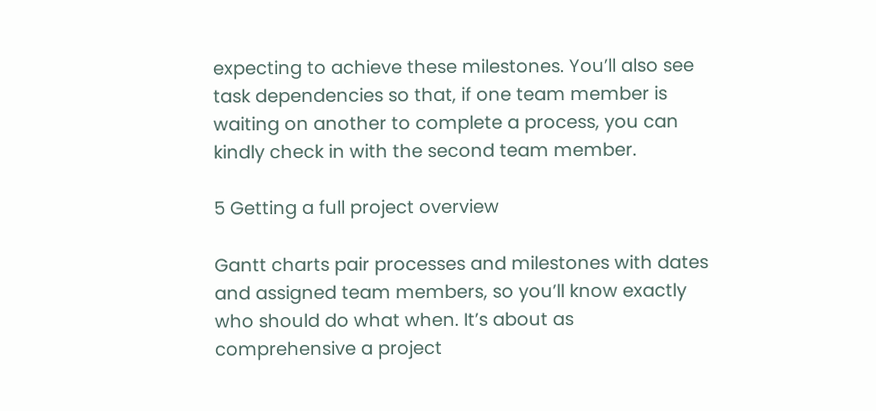expecting to achieve these milestones. You’ll also see task dependencies so that, if one team member is waiting on another to complete a process, you can kindly check in with the second team member.

5 Getting a full project overview

Gantt charts pair processes and milestones with dates and assigned team members, so you’ll know exactly who should do what when. It’s about as comprehensive a project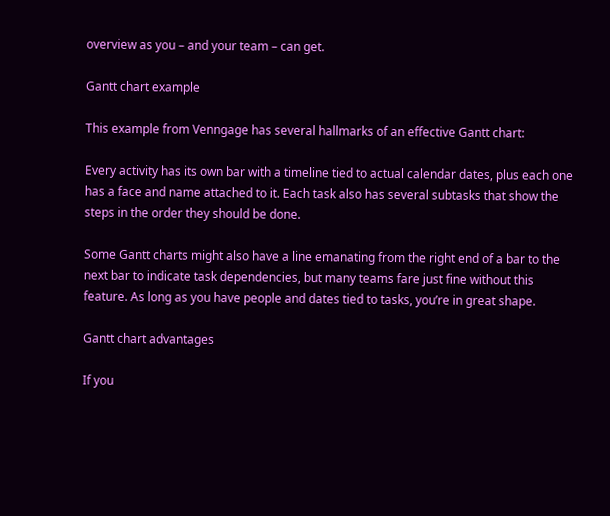overview as you – and your team – can get.

Gantt chart example

This example from Venngage has several hallmarks of an effective Gantt chart:

Every activity has its own bar with a timeline tied to actual calendar dates, plus each one has a face and name attached to it. Each task also has several subtasks that show the steps in the order they should be done.

Some Gantt charts might also have a line emanating from the right end of a bar to the next bar to indicate task dependencies, but many teams fare just fine without this feature. As long as you have people and dates tied to tasks, you’re in great shape.

Gantt chart advantages

If you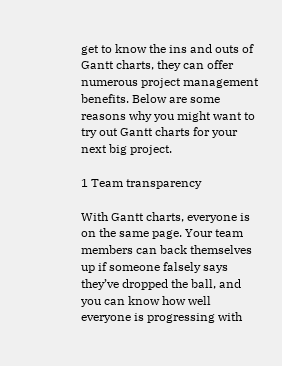get to know the ins and outs of Gantt charts, they can offer numerous project management benefits. Below are some reasons why you might want to try out Gantt charts for your next big project.

1 Team transparency

With Gantt charts, everyone is on the same page. Your team members can back themselves up if someone falsely says they’ve dropped the ball, and you can know how well everyone is progressing with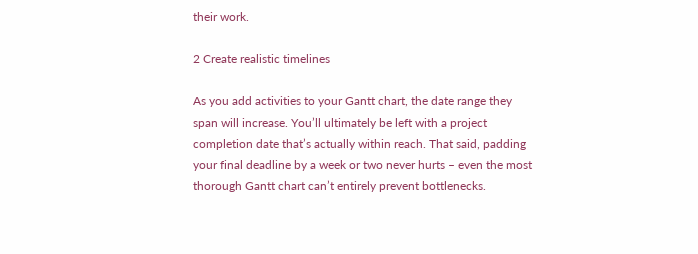their work.

2 Create realistic timelines

As you add activities to your Gantt chart, the date range they span will increase. You’ll ultimately be left with a project completion date that’s actually within reach. That said, padding your final deadline by a week or two never hurts – even the most thorough Gantt chart can’t entirely prevent bottlenecks.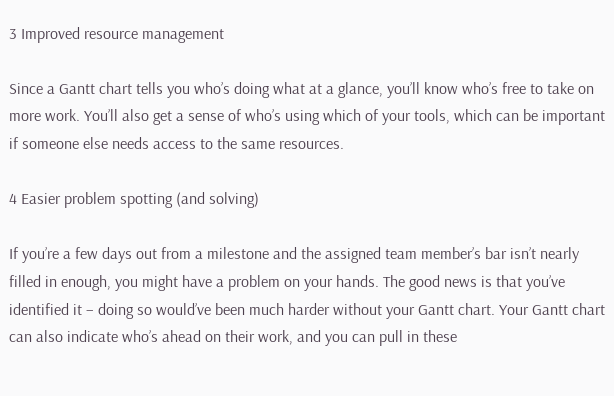3 Improved resource management

Since a Gantt chart tells you who’s doing what at a glance, you’ll know who’s free to take on more work. You’ll also get a sense of who’s using which of your tools, which can be important if someone else needs access to the same resources.

4 Easier problem spotting (and solving)

If you’re a few days out from a milestone and the assigned team member’s bar isn’t nearly filled in enough, you might have a problem on your hands. The good news is that you’ve identified it – doing so would’ve been much harder without your Gantt chart. Your Gantt chart can also indicate who’s ahead on their work, and you can pull in these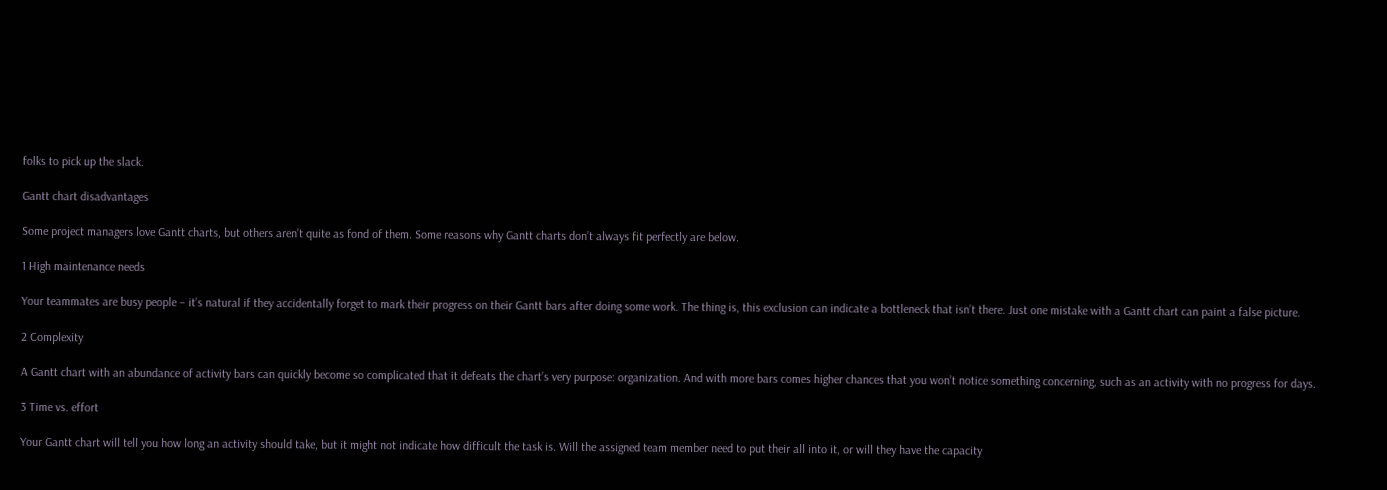folks to pick up the slack.

Gantt chart disadvantages

Some project managers love Gantt charts, but others aren’t quite as fond of them. Some reasons why Gantt charts don’t always fit perfectly are below.

1 High maintenance needs

Your teammates are busy people – it’s natural if they accidentally forget to mark their progress on their Gantt bars after doing some work. The thing is, this exclusion can indicate a bottleneck that isn’t there. Just one mistake with a Gantt chart can paint a false picture.

2 Complexity

A Gantt chart with an abundance of activity bars can quickly become so complicated that it defeats the chart’s very purpose: organization. And with more bars comes higher chances that you won’t notice something concerning, such as an activity with no progress for days.

3 Time vs. effort

Your Gantt chart will tell you how long an activity should take, but it might not indicate how difficult the task is. Will the assigned team member need to put their all into it, or will they have the capacity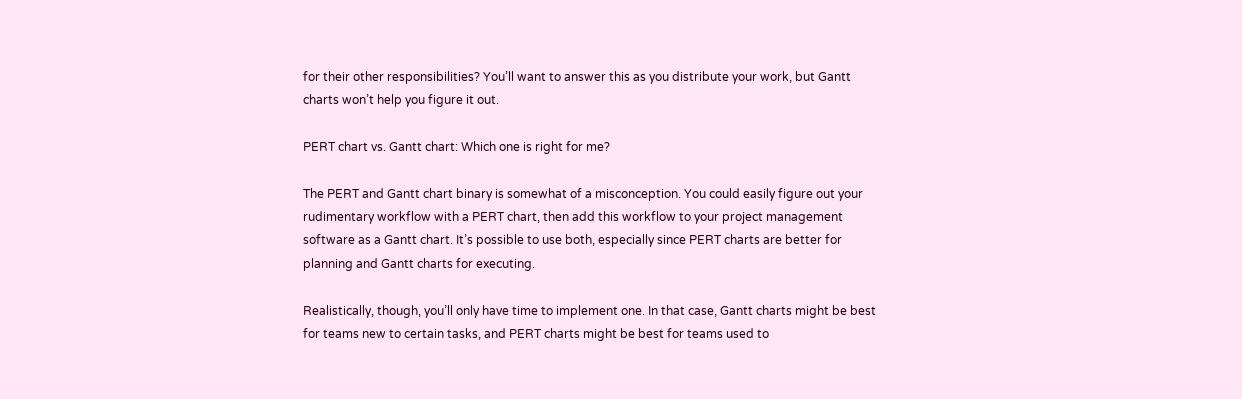for their other responsibilities? You’ll want to answer this as you distribute your work, but Gantt charts won’t help you figure it out.

PERT chart vs. Gantt chart: Which one is right for me?

The PERT and Gantt chart binary is somewhat of a misconception. You could easily figure out your rudimentary workflow with a PERT chart, then add this workflow to your project management software as a Gantt chart. It’s possible to use both, especially since PERT charts are better for planning and Gantt charts for executing.

Realistically, though, you’ll only have time to implement one. In that case, Gantt charts might be best for teams new to certain tasks, and PERT charts might be best for teams used to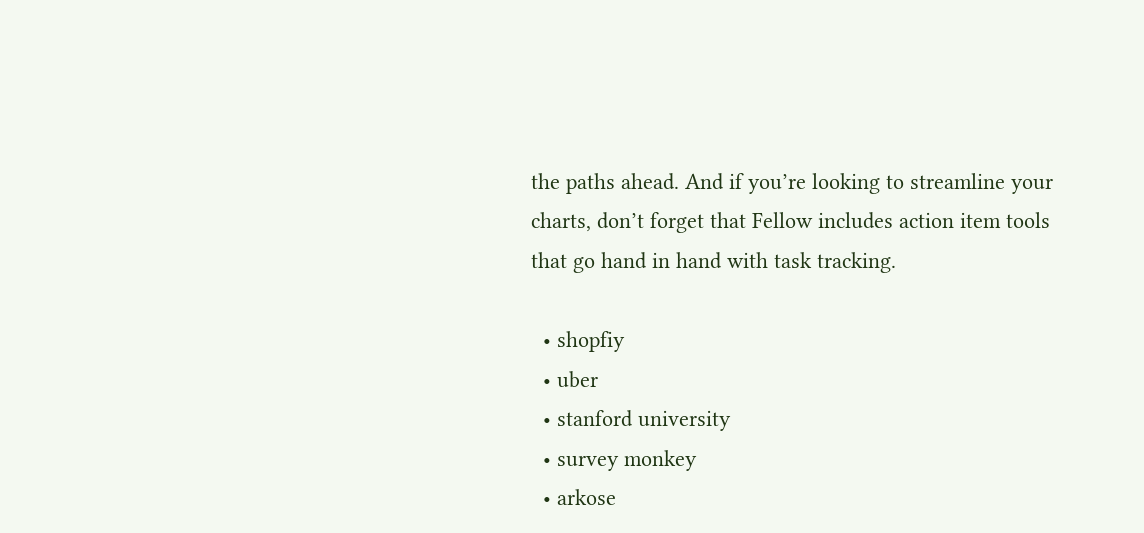the paths ahead. And if you’re looking to streamline your charts, don’t forget that Fellow includes action item tools that go hand in hand with task tracking.

  • shopfiy
  • uber
  • stanford university
  • survey monkey
  • arkose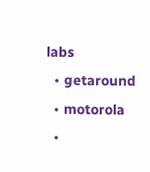labs
  • getaround
  • motorola
  •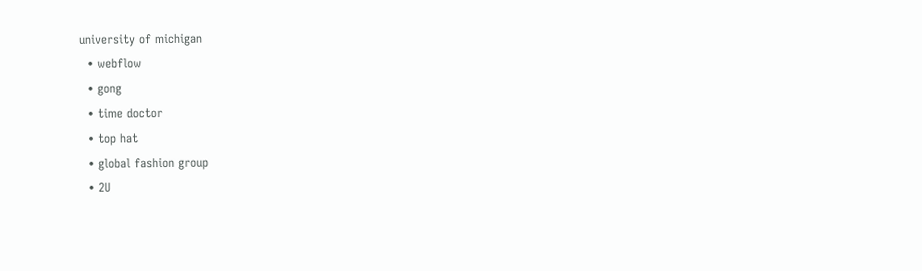university of michigan
  • webflow
  • gong
  • time doctor
  • top hat
  • global fashion group
  • 2U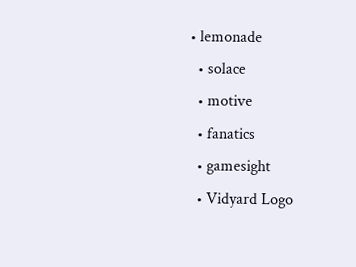• lemonade
  • solace
  • motive
  • fanatics
  • gamesight
  • Vidyard Logo